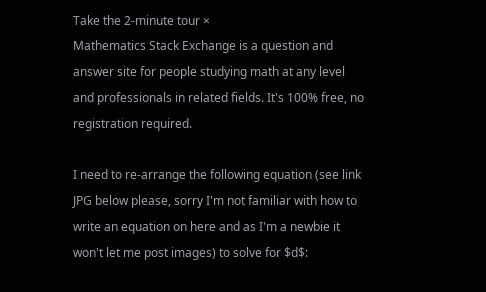Take the 2-minute tour ×
Mathematics Stack Exchange is a question and answer site for people studying math at any level and professionals in related fields. It's 100% free, no registration required.

I need to re-arrange the following equation (see link JPG below please, sorry I'm not familiar with how to write an equation on here and as I'm a newbie it won't let me post images) to solve for $d$: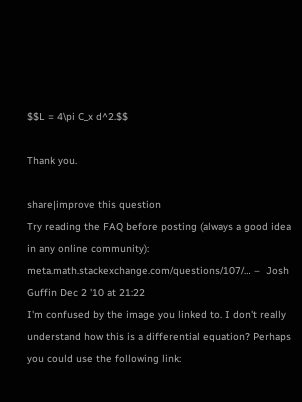$$L = 4\pi C_x d^2.$$

Thank you.

share|improve this question
Try reading the FAQ before posting (always a good idea in any online community): meta.math.stackexchange.com/questions/107/… –  Josh Guffin Dec 2 '10 at 21:22
I'm confused by the image you linked to. I don't really understand how this is a differential equation? Perhaps you could use the following link: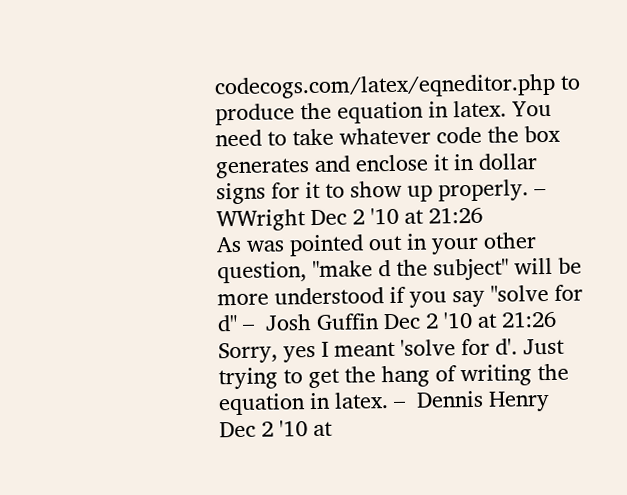codecogs.com/latex/eqneditor.php to produce the equation in latex. You need to take whatever code the box generates and enclose it in dollar signs for it to show up properly. –  WWright Dec 2 '10 at 21:26
As was pointed out in your other question, "make d the subject" will be more understood if you say "solve for d" –  Josh Guffin Dec 2 '10 at 21:26
Sorry, yes I meant 'solve for d'. Just trying to get the hang of writing the equation in latex. –  Dennis Henry Dec 2 '10 at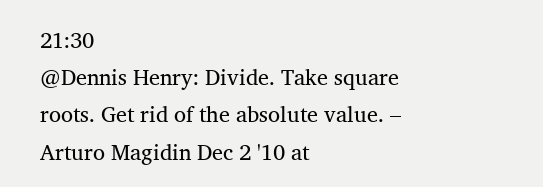21:30
@Dennis Henry: Divide. Take square roots. Get rid of the absolute value. –  Arturo Magidin Dec 2 '10 at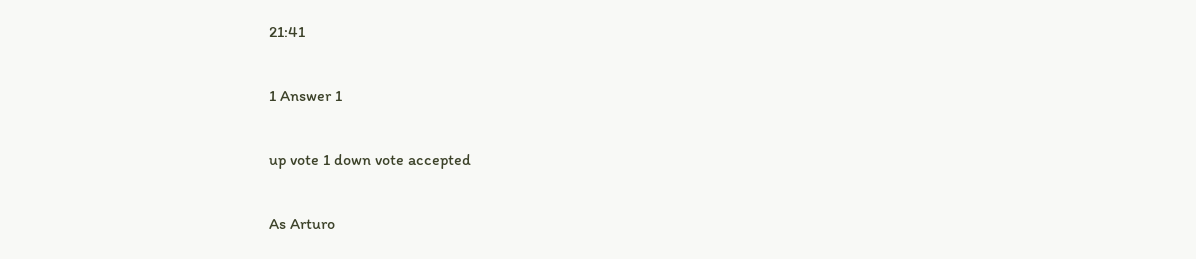21:41

1 Answer 1

up vote 1 down vote accepted

As Arturo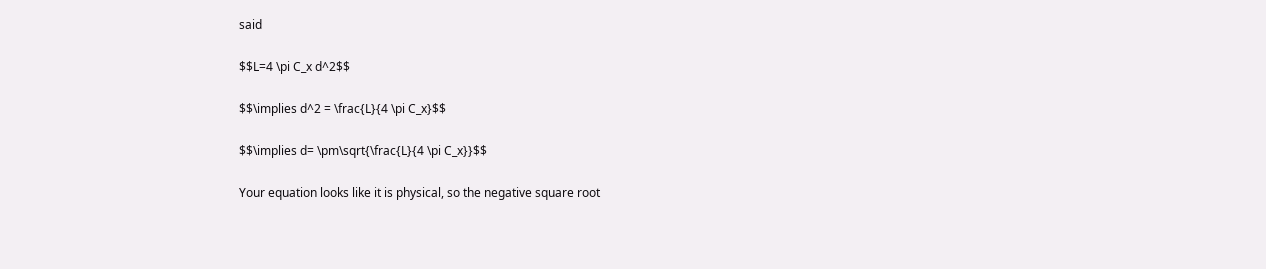said

$$L=4 \pi C_x d^2$$

$$\implies d^2 = \frac{L}{4 \pi C_x}$$

$$\implies d= \pm\sqrt{\frac{L}{4 \pi C_x}}$$

Your equation looks like it is physical, so the negative square root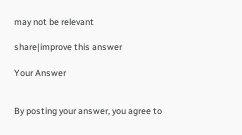may not be relevant

share|improve this answer

Your Answer


By posting your answer, you agree to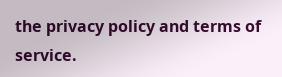the privacy policy and terms of service.